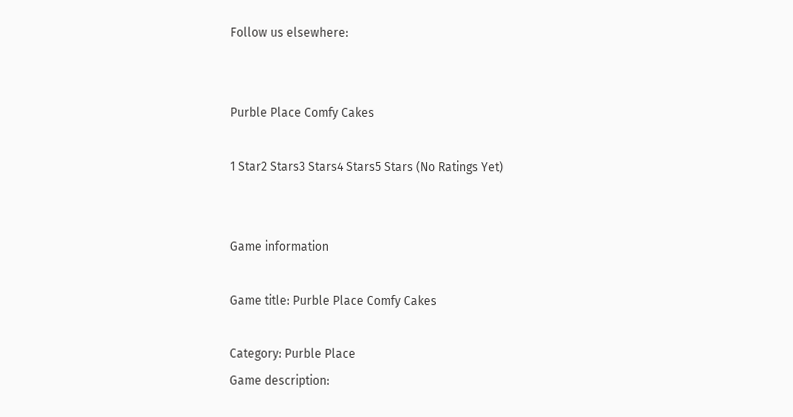Follow us elsewhere:


Purble Place Comfy Cakes

1 Star2 Stars3 Stars4 Stars5 Stars (No Ratings Yet)


Game information

Game title: Purble Place Comfy Cakes

Category: Purble Place
Game description: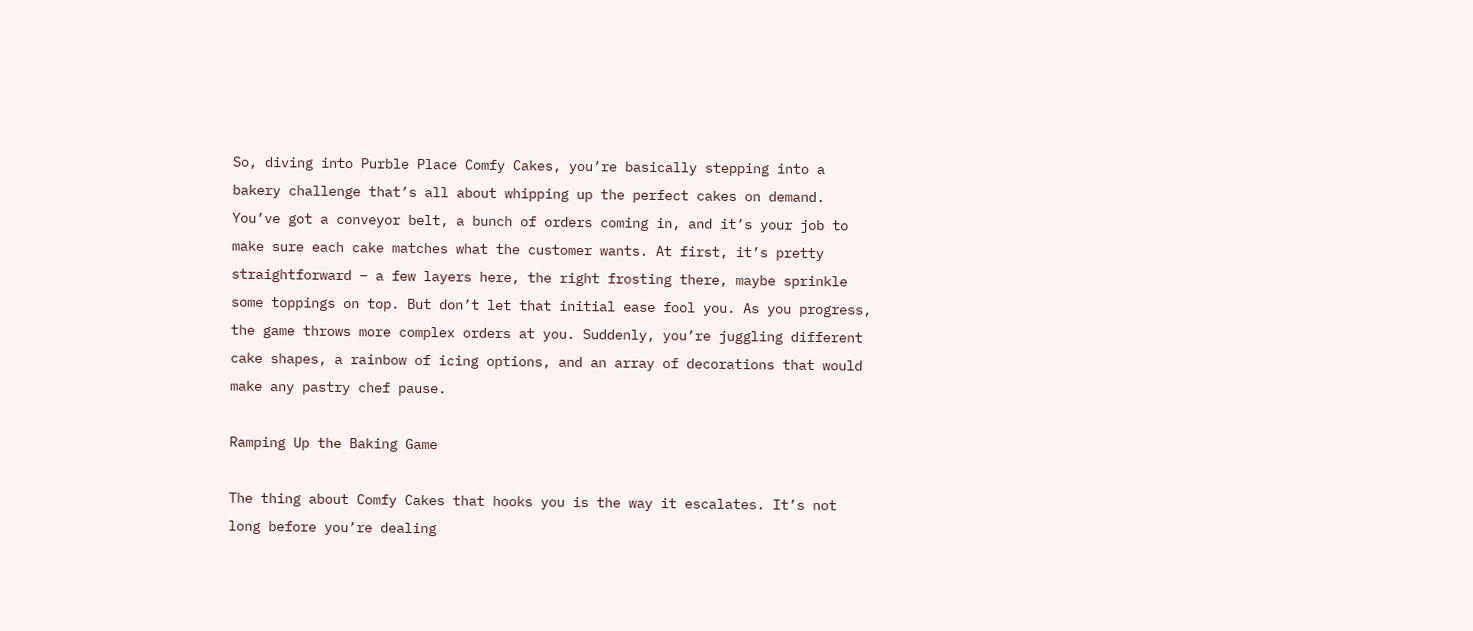So, diving into Purble Place Comfy Cakes, you’re basically stepping into a bakery challenge that’s all about whipping up the perfect cakes on demand. You’ve got a conveyor belt, a bunch of orders coming in, and it’s your job to make sure each cake matches what the customer wants. At first, it’s pretty straightforward – a few layers here, the right frosting there, maybe sprinkle some toppings on top. But don’t let that initial ease fool you. As you progress, the game throws more complex orders at you. Suddenly, you’re juggling different cake shapes, a rainbow of icing options, and an array of decorations that would make any pastry chef pause.

Ramping Up the Baking Game

The thing about Comfy Cakes that hooks you is the way it escalates. It’s not long before you’re dealing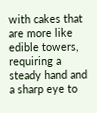with cakes that are more like edible towers, requiring a steady hand and a sharp eye to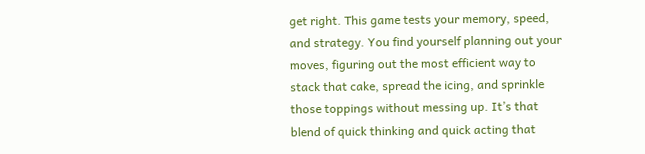get right. This game tests your memory, speed, and strategy. You find yourself planning out your moves, figuring out the most efficient way to stack that cake, spread the icing, and sprinkle those toppings without messing up. It’s that blend of quick thinking and quick acting that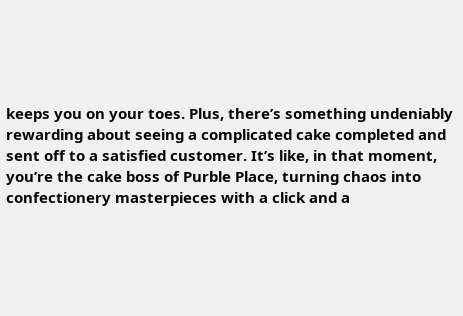keeps you on your toes. Plus, there’s something undeniably rewarding about seeing a complicated cake completed and sent off to a satisfied customer. It’s like, in that moment, you’re the cake boss of Purble Place, turning chaos into confectionery masterpieces with a click and a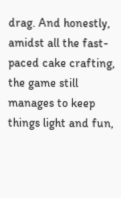drag. And honestly, amidst all the fast-paced cake crafting, the game still manages to keep things light and fun,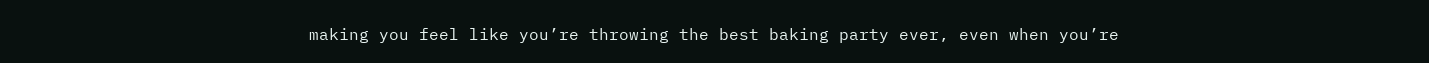making you feel like you’re throwing the best baking party ever, even when you’re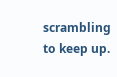scrambling to keep up.